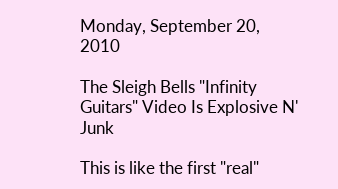Monday, September 20, 2010

The Sleigh Bells "Infinity Guitars" Video Is Explosive N' Junk

This is like the first "real"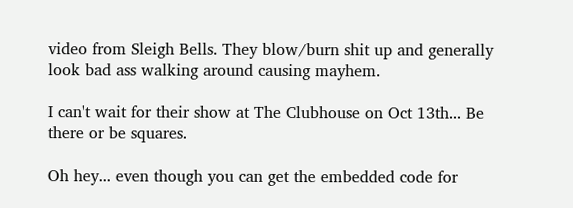video from Sleigh Bells. They blow/burn shit up and generally look bad ass walking around causing mayhem.

I can't wait for their show at The Clubhouse on Oct 13th... Be there or be squares.

Oh hey... even though you can get the embedded code for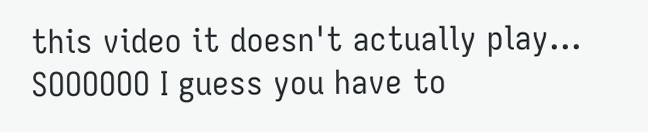this video it doesn't actually play... SOOOOOO I guess you have to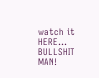watch it HERE... BULLSHIT MAN!